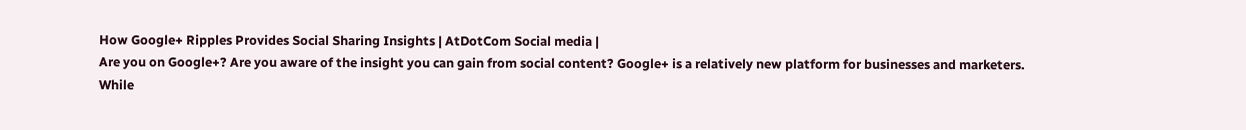How Google+ Ripples Provides Social Sharing Insights | AtDotCom Social media |
Are you on Google+? Are you aware of the insight you can gain from social content? Google+ is a relatively new platform for businesses and marketers.
While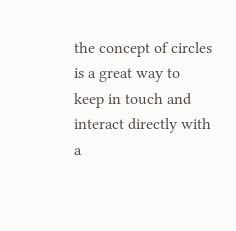the concept of circles is a great way to keep in touch and interact directly with a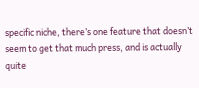specific niche, there’s one feature that doesn’t seem to get that much press, and is actually quite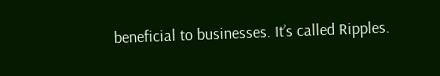beneficial to businesses. It’s called Ripples.